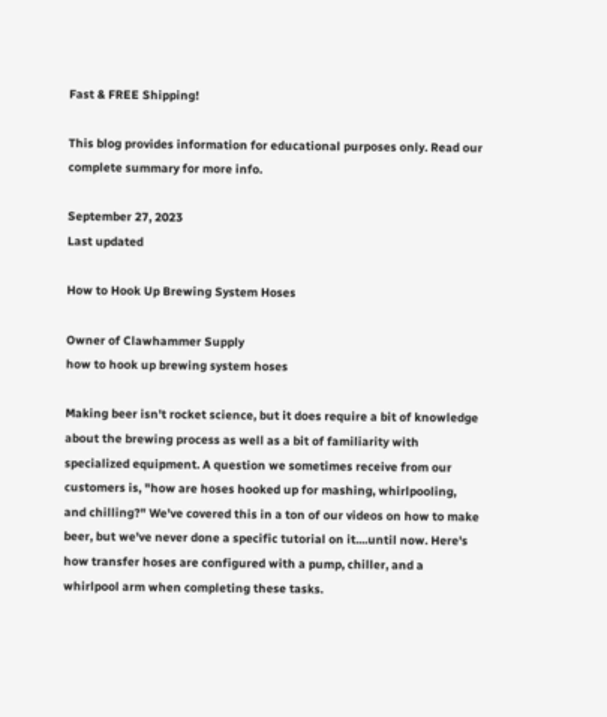Fast & FREE Shipping!

This blog provides information for educational purposes only. Read our complete summary for more info.

September 27, 2023
Last updated

How to Hook Up Brewing System Hoses

Owner of Clawhammer Supply
how to hook up brewing system hoses

Making beer isn't rocket science, but it does require a bit of knowledge about the brewing process as well as a bit of familiarity with specialized equipment. A question we sometimes receive from our customers is, "how are hoses hooked up for mashing, whirlpooling, and chilling?" We've covered this in a ton of our videos on how to make beer, but we've never done a specific tutorial on it....until now. Here's how transfer hoses are configured with a pump, chiller, and a whirlpool arm when completing these tasks.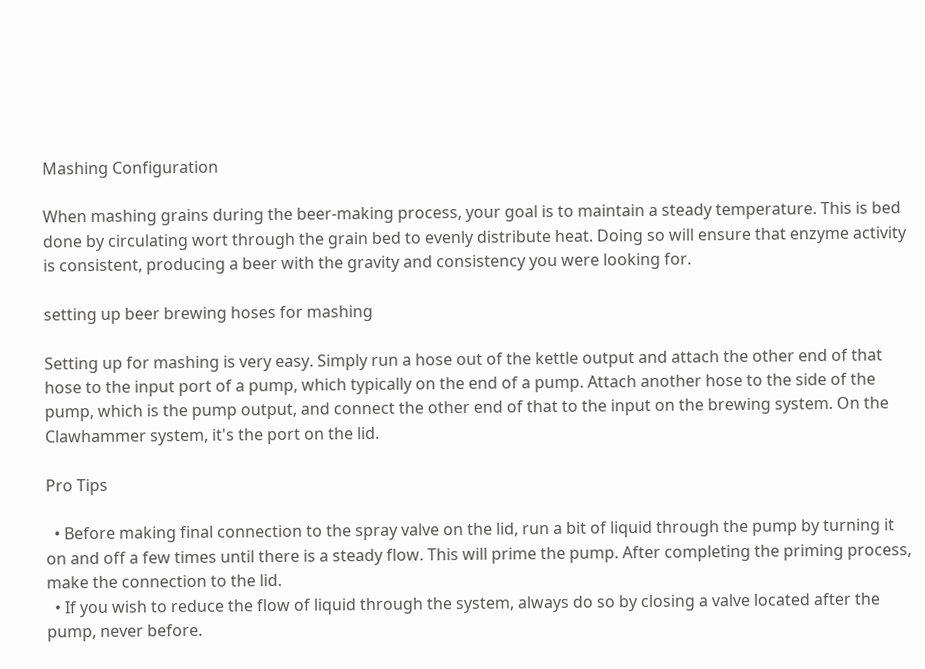Mashing Configuration

When mashing grains during the beer-making process, your goal is to maintain a steady temperature. This is bed done by circulating wort through the grain bed to evenly distribute heat. Doing so will ensure that enzyme activity is consistent, producing a beer with the gravity and consistency you were looking for.

setting up beer brewing hoses for mashing

Setting up for mashing is very easy. Simply run a hose out of the kettle output and attach the other end of that hose to the input port of a pump, which typically on the end of a pump. Attach another hose to the side of the pump, which is the pump output, and connect the other end of that to the input on the brewing system. On the Clawhammer system, it's the port on the lid.

Pro Tips

  • Before making final connection to the spray valve on the lid, run a bit of liquid through the pump by turning it on and off a few times until there is a steady flow. This will prime the pump. After completing the priming process, make the connection to the lid.
  • If you wish to reduce the flow of liquid through the system, always do so by closing a valve located after the pump, never before.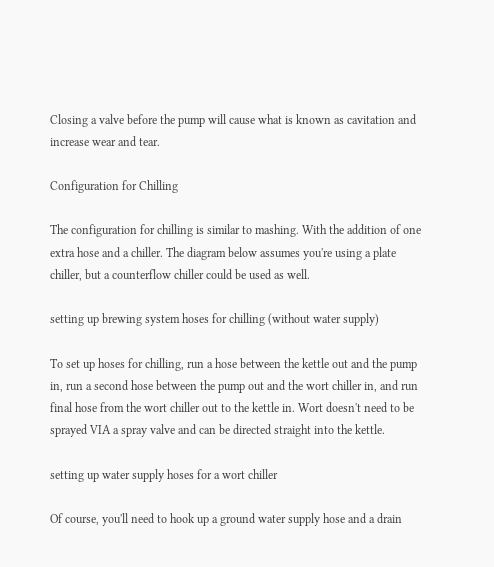Closing a valve before the pump will cause what is known as cavitation and increase wear and tear.

Configuration for Chilling

The configuration for chilling is similar to mashing. With the addition of one extra hose and a chiller. The diagram below assumes you're using a plate chiller, but a counterflow chiller could be used as well.

setting up brewing system hoses for chilling (without water supply)

To set up hoses for chilling, run a hose between the kettle out and the pump in, run a second hose between the pump out and the wort chiller in, and run final hose from the wort chiller out to the kettle in. Wort doesn't need to be sprayed VIA a spray valve and can be directed straight into the kettle.

setting up water supply hoses for a wort chiller

Of course, you'll need to hook up a ground water supply hose and a drain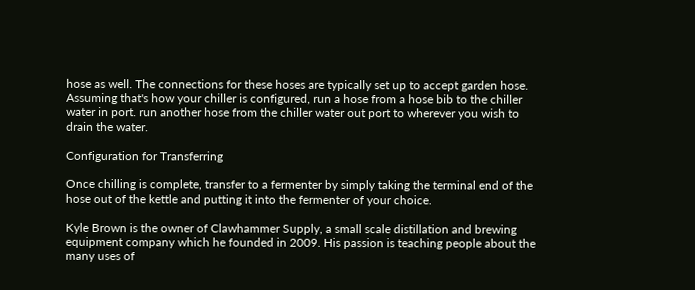hose as well. The connections for these hoses are typically set up to accept garden hose. Assuming that's how your chiller is configured, run a hose from a hose bib to the chiller water in port. run another hose from the chiller water out port to wherever you wish to drain the water.

Configuration for Transferring

Once chilling is complete, transfer to a fermenter by simply taking the terminal end of the hose out of the kettle and putting it into the fermenter of your choice.

Kyle Brown is the owner of Clawhammer Supply, a small scale distillation and brewing equipment company which he founded in 2009. His passion is teaching people about the many uses of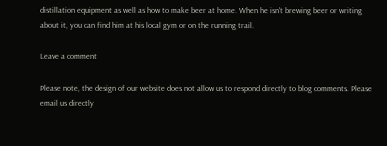distillation equipment as well as how to make beer at home. When he isn't brewing beer or writing about it, you can find him at his local gym or on the running trail.

Leave a comment

Please note, the design of our website does not allow us to respond directly to blog comments. Please email us directly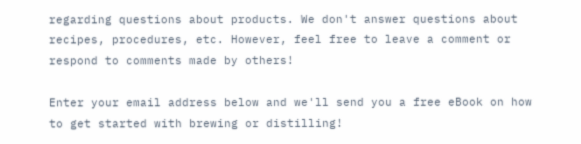regarding questions about products. We don't answer questions about recipes, procedures, etc. However, feel free to leave a comment or respond to comments made by others!

Enter your email address below and we'll send you a free eBook on how to get started with brewing or distilling!